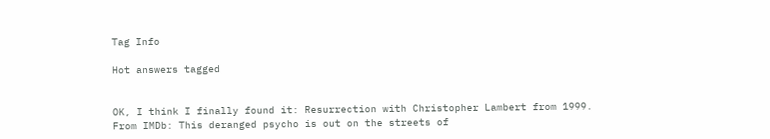Tag Info

Hot answers tagged


OK, I think I finally found it: Resurrection with Christopher Lambert from 1999. From IMDb: This deranged psycho is out on the streets of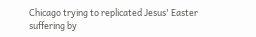Chicago trying to replicated Jesus' Easter suffering by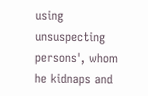using unsuspecting persons', whom he kidnaps and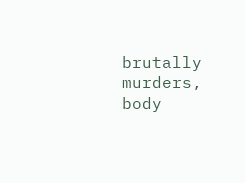brutally murders, body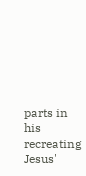parts in his recreating Jesus'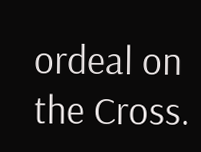ordeal on the Cross.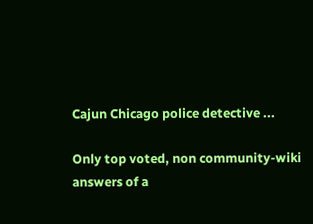Cajun Chicago police detective ...

Only top voted, non community-wiki answers of a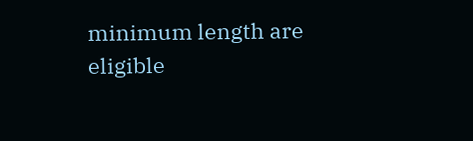minimum length are eligible